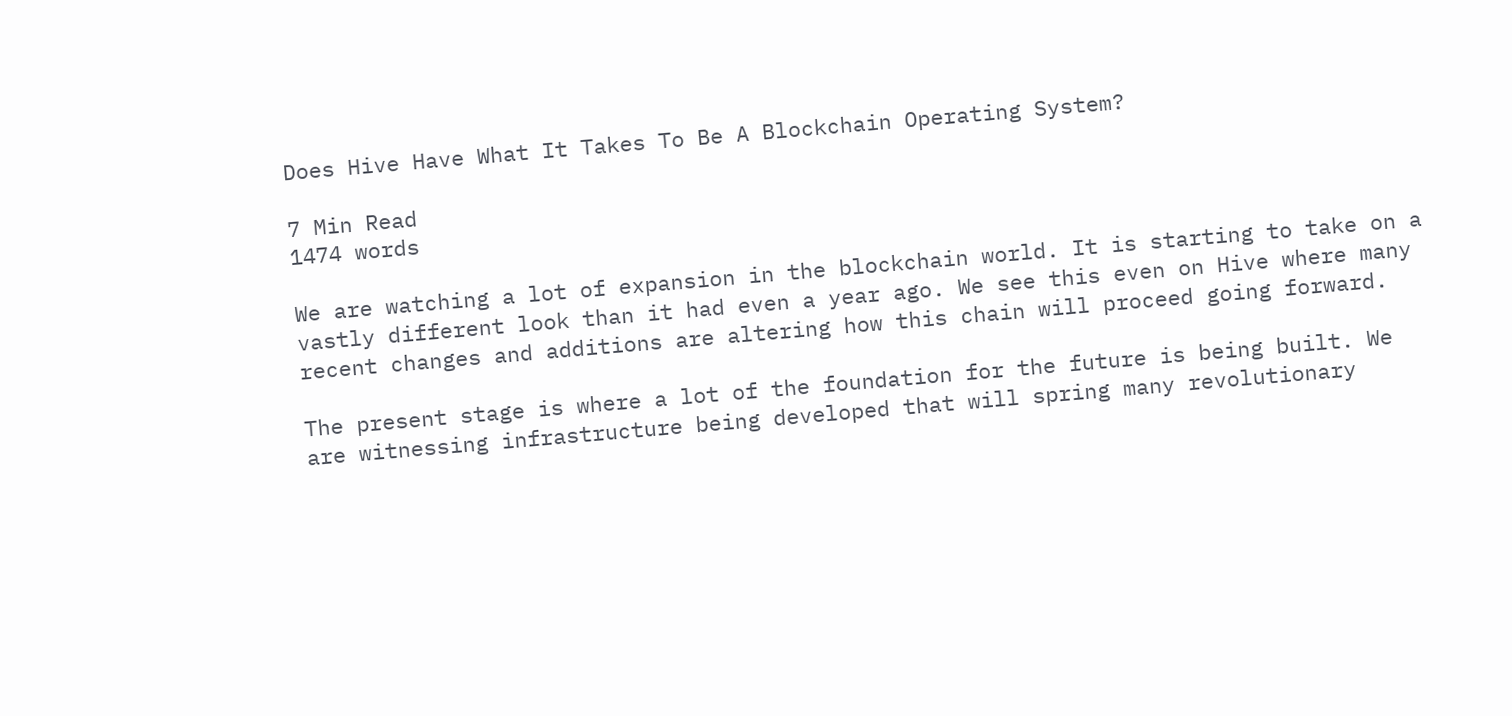Does Hive Have What It Takes To Be A Blockchain Operating System?

7 Min Read
1474 words

We are watching a lot of expansion in the blockchain world. It is starting to take on a vastly different look than it had even a year ago. We see this even on Hive where many recent changes and additions are altering how this chain will proceed going forward.

The present stage is where a lot of the foundation for the future is being built. We are witnessing infrastructure being developed that will spring many revolutionary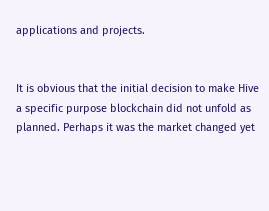applications and projects.


It is obvious that the initial decision to make Hive a specific purpose blockchain did not unfold as planned. Perhaps it was the market changed yet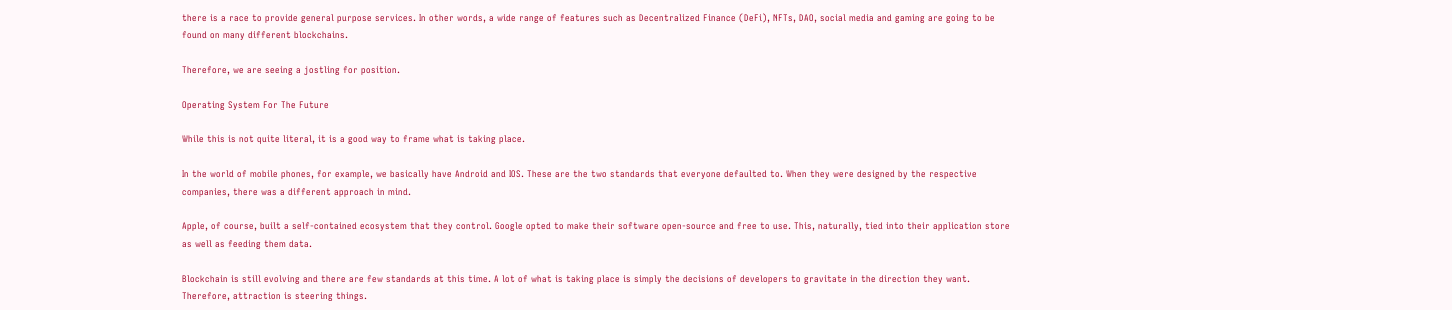there is a race to provide general purpose services. In other words, a wide range of features such as Decentralized Finance (DeFi), NFTs, DAO, social media and gaming are going to be found on many different blockchains.

Therefore, we are seeing a jostling for position.

Operating System For The Future

While this is not quite literal, it is a good way to frame what is taking place.

In the world of mobile phones, for example, we basically have Android and IOS. These are the two standards that everyone defaulted to. When they were designed by the respective companies, there was a different approach in mind.

Apple, of course, built a self-contained ecosystem that they control. Google opted to make their software open-source and free to use. This, naturally, tied into their application store as well as feeding them data.

Blockchain is still evolving and there are few standards at this time. A lot of what is taking place is simply the decisions of developers to gravitate in the direction they want. Therefore, attraction is steering things.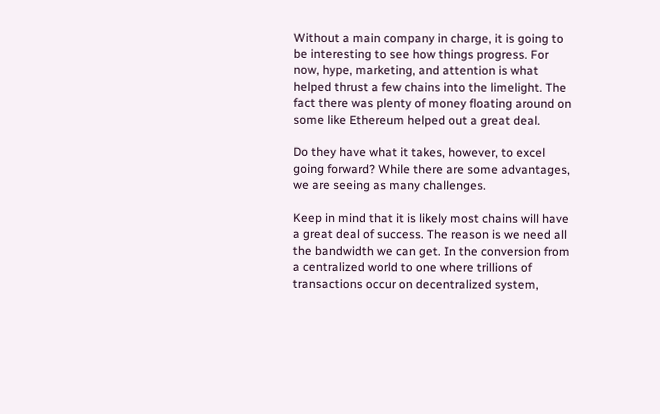Without a main company in charge, it is going to be interesting to see how things progress. For now, hype, marketing, and attention is what helped thrust a few chains into the limelight. The fact there was plenty of money floating around on some like Ethereum helped out a great deal.

Do they have what it takes, however, to excel going forward? While there are some advantages, we are seeing as many challenges.

Keep in mind that it is likely most chains will have a great deal of success. The reason is we need all the bandwidth we can get. In the conversion from a centralized world to one where trillions of transactions occur on decentralized system,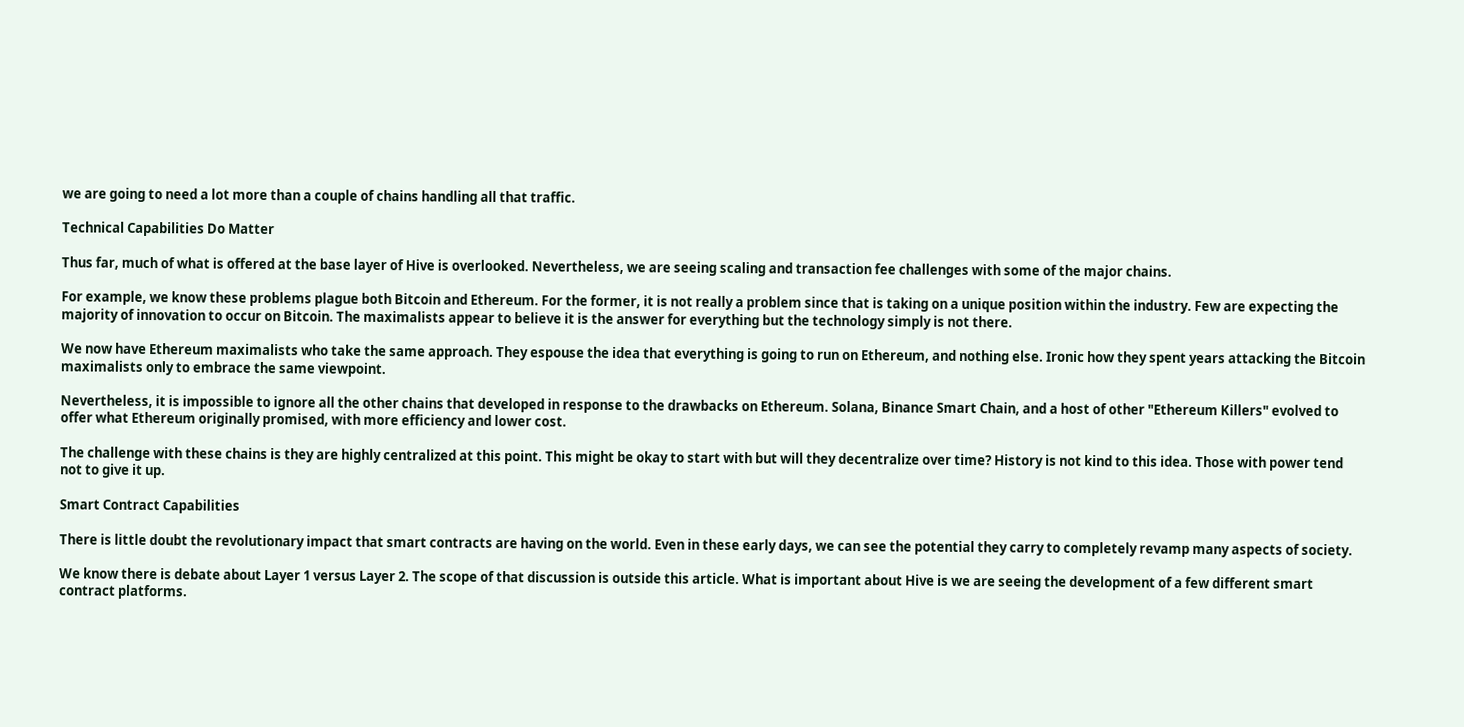we are going to need a lot more than a couple of chains handling all that traffic.

Technical Capabilities Do Matter

Thus far, much of what is offered at the base layer of Hive is overlooked. Nevertheless, we are seeing scaling and transaction fee challenges with some of the major chains.

For example, we know these problems plague both Bitcoin and Ethereum. For the former, it is not really a problem since that is taking on a unique position within the industry. Few are expecting the majority of innovation to occur on Bitcoin. The maximalists appear to believe it is the answer for everything but the technology simply is not there.

We now have Ethereum maximalists who take the same approach. They espouse the idea that everything is going to run on Ethereum, and nothing else. Ironic how they spent years attacking the Bitcoin maximalists only to embrace the same viewpoint.

Nevertheless, it is impossible to ignore all the other chains that developed in response to the drawbacks on Ethereum. Solana, Binance Smart Chain, and a host of other "Ethereum Killers" evolved to offer what Ethereum originally promised, with more efficiency and lower cost.

The challenge with these chains is they are highly centralized at this point. This might be okay to start with but will they decentralize over time? History is not kind to this idea. Those with power tend not to give it up.

Smart Contract Capabilities

There is little doubt the revolutionary impact that smart contracts are having on the world. Even in these early days, we can see the potential they carry to completely revamp many aspects of society.

We know there is debate about Layer 1 versus Layer 2. The scope of that discussion is outside this article. What is important about Hive is we are seeing the development of a few different smart contract platforms.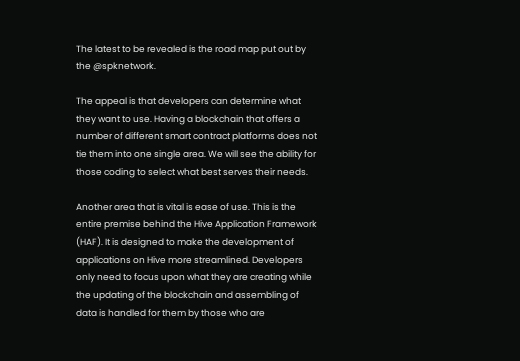The latest to be revealed is the road map put out by the @spknetwork.

The appeal is that developers can determine what they want to use. Having a blockchain that offers a number of different smart contract platforms does not tie them into one single area. We will see the ability for those coding to select what best serves their needs.

Another area that is vital is ease of use. This is the entire premise behind the Hive Application Framework (HAF). It is designed to make the development of applications on Hive more streamlined. Developers only need to focus upon what they are creating while the updating of the blockchain and assembling of data is handled for them by those who are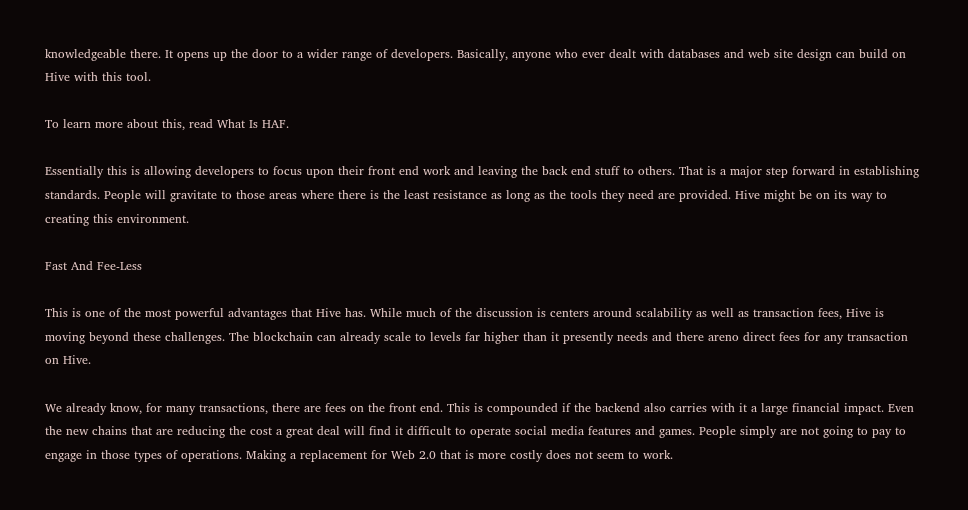knowledgeable there. It opens up the door to a wider range of developers. Basically, anyone who ever dealt with databases and web site design can build on Hive with this tool.

To learn more about this, read What Is HAF.

Essentially this is allowing developers to focus upon their front end work and leaving the back end stuff to others. That is a major step forward in establishing standards. People will gravitate to those areas where there is the least resistance as long as the tools they need are provided. Hive might be on its way to creating this environment.

Fast And Fee-Less

This is one of the most powerful advantages that Hive has. While much of the discussion is centers around scalability as well as transaction fees, Hive is moving beyond these challenges. The blockchain can already scale to levels far higher than it presently needs and there areno direct fees for any transaction on Hive.

We already know, for many transactions, there are fees on the front end. This is compounded if the backend also carries with it a large financial impact. Even the new chains that are reducing the cost a great deal will find it difficult to operate social media features and games. People simply are not going to pay to engage in those types of operations. Making a replacement for Web 2.0 that is more costly does not seem to work.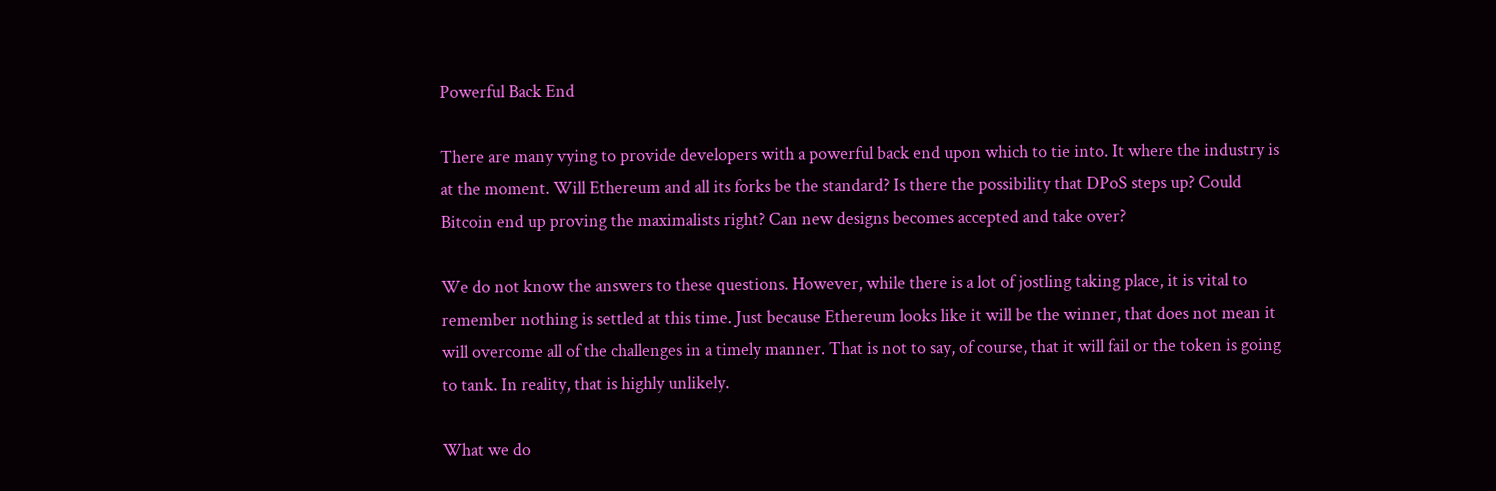Powerful Back End

There are many vying to provide developers with a powerful back end upon which to tie into. It where the industry is at the moment. Will Ethereum and all its forks be the standard? Is there the possibility that DPoS steps up? Could Bitcoin end up proving the maximalists right? Can new designs becomes accepted and take over?

We do not know the answers to these questions. However, while there is a lot of jostling taking place, it is vital to remember nothing is settled at this time. Just because Ethereum looks like it will be the winner, that does not mean it will overcome all of the challenges in a timely manner. That is not to say, of course, that it will fail or the token is going to tank. In reality, that is highly unlikely.

What we do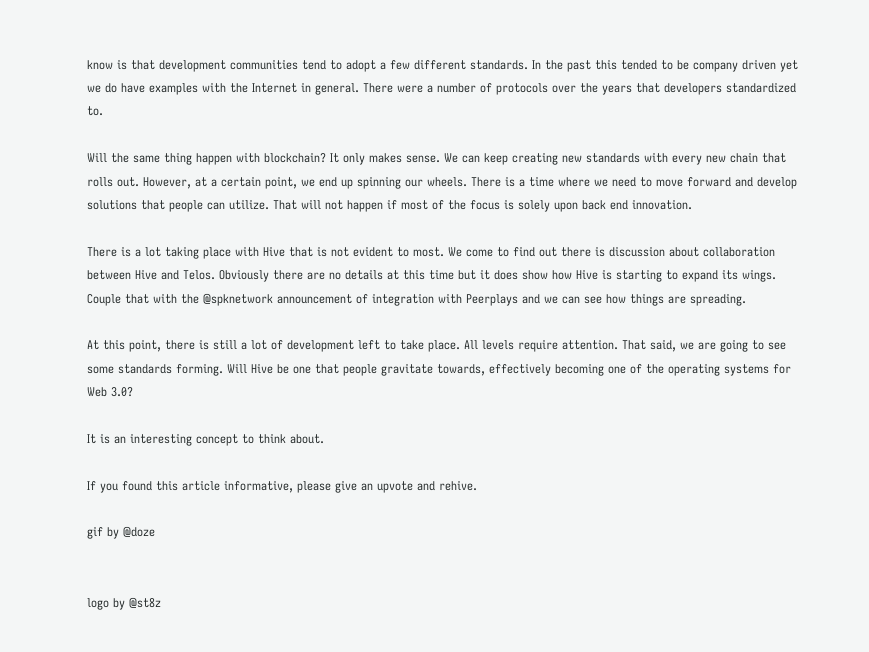know is that development communities tend to adopt a few different standards. In the past this tended to be company driven yet we do have examples with the Internet in general. There were a number of protocols over the years that developers standardized to.

Will the same thing happen with blockchain? It only makes sense. We can keep creating new standards with every new chain that rolls out. However, at a certain point, we end up spinning our wheels. There is a time where we need to move forward and develop solutions that people can utilize. That will not happen if most of the focus is solely upon back end innovation.

There is a lot taking place with Hive that is not evident to most. We come to find out there is discussion about collaboration between Hive and Telos. Obviously there are no details at this time but it does show how Hive is starting to expand its wings. Couple that with the @spknetwork announcement of integration with Peerplays and we can see how things are spreading.

At this point, there is still a lot of development left to take place. All levels require attention. That said, we are going to see some standards forming. Will Hive be one that people gravitate towards, effectively becoming one of the operating systems for Web 3.0?

It is an interesting concept to think about.

If you found this article informative, please give an upvote and rehive.

gif by @doze


logo by @st8z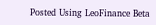Posted Using LeoFinance Beta